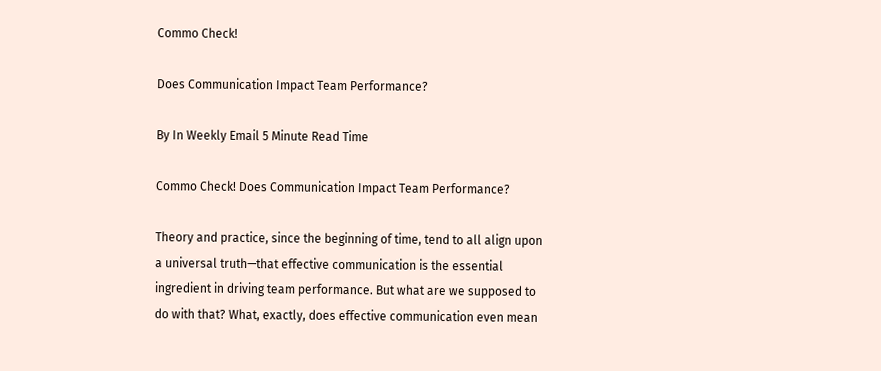Commo Check!

Does Communication Impact Team Performance?

By In Weekly Email 5 Minute Read Time

Commo Check! Does Communication Impact Team Performance?

Theory and practice, since the beginning of time, tend to all align upon a universal truth—that effective communication is the essential ingredient in driving team performance. But what are we supposed to do with that? What, exactly, does effective communication even mean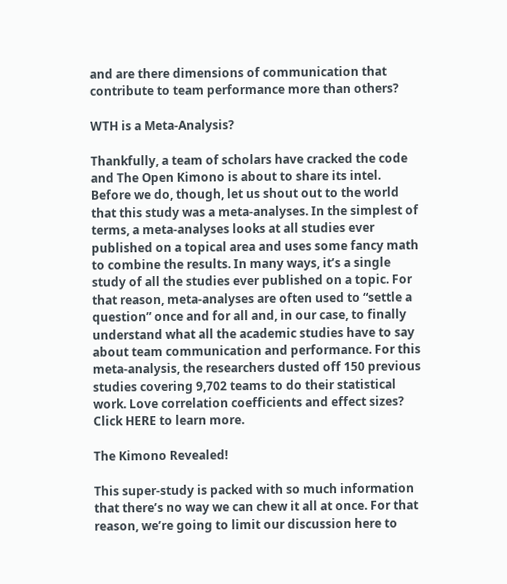and are there dimensions of communication that contribute to team performance more than others?

WTH is a Meta-Analysis?

Thankfully, a team of scholars have cracked the code and The Open Kimono is about to share its intel. Before we do, though, let us shout out to the world that this study was a meta-analyses. In the simplest of terms, a meta-analyses looks at all studies ever published on a topical area and uses some fancy math to combine the results. In many ways, it’s a single study of all the studies ever published on a topic. For that reason, meta-analyses are often used to “settle a question” once and for all and, in our case, to finally understand what all the academic studies have to say about team communication and performance. For this meta-analysis, the researchers dusted off 150 previous studies covering 9,702 teams to do their statistical work. Love correlation coefficients and effect sizes? Click HERE to learn more.

The Kimono Revealed!

This super-study is packed with so much information that there’s no way we can chew it all at once. For that reason, we’re going to limit our discussion here to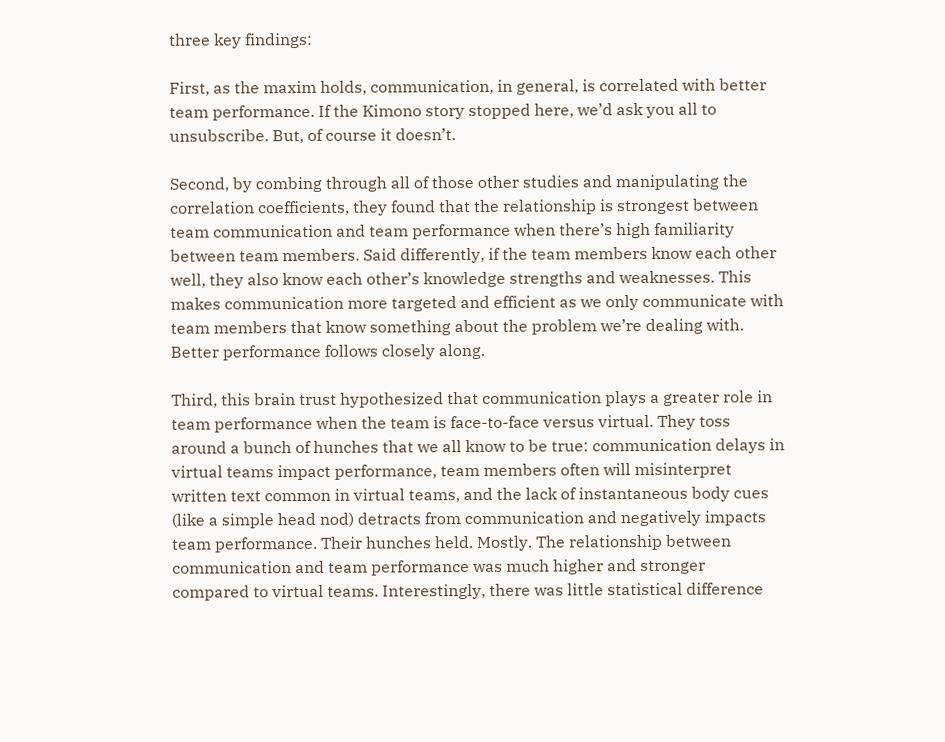three key findings:

First, as the maxim holds, communication, in general, is correlated with better team performance. If the Kimono story stopped here, we’d ask you all to unsubscribe. But, of course it doesn’t.

Second, by combing through all of those other studies and manipulating the correlation coefficients, they found that the relationship is strongest between team communication and team performance when there’s high familiarity between team members. Said differently, if the team members know each other well, they also know each other’s knowledge strengths and weaknesses. This makes communication more targeted and efficient as we only communicate with team members that know something about the problem we’re dealing with. Better performance follows closely along.

Third, this brain trust hypothesized that communication plays a greater role in team performance when the team is face-to-face versus virtual. They toss around a bunch of hunches that we all know to be true: communication delays in virtual teams impact performance, team members often will misinterpret written text common in virtual teams, and the lack of instantaneous body cues (like a simple head nod) detracts from communication and negatively impacts team performance. Their hunches held. Mostly. The relationship between communication and team performance was much higher and stronger compared to virtual teams. Interestingly, there was little statistical difference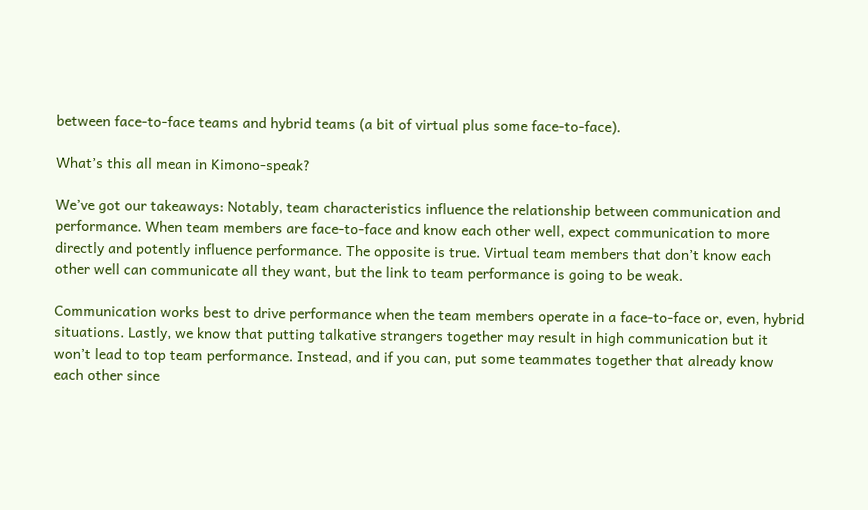between face-to-face teams and hybrid teams (a bit of virtual plus some face-to-face).

What’s this all mean in Kimono-speak?

We’ve got our takeaways: Notably, team characteristics influence the relationship between communication and performance. When team members are face-to-face and know each other well, expect communication to more directly and potently influence performance. The opposite is true. Virtual team members that don’t know each other well can communicate all they want, but the link to team performance is going to be weak.

Communication works best to drive performance when the team members operate in a face-to-face or, even, hybrid situations. Lastly, we know that putting talkative strangers together may result in high communication but it won’t lead to top team performance. Instead, and if you can, put some teammates together that already know each other since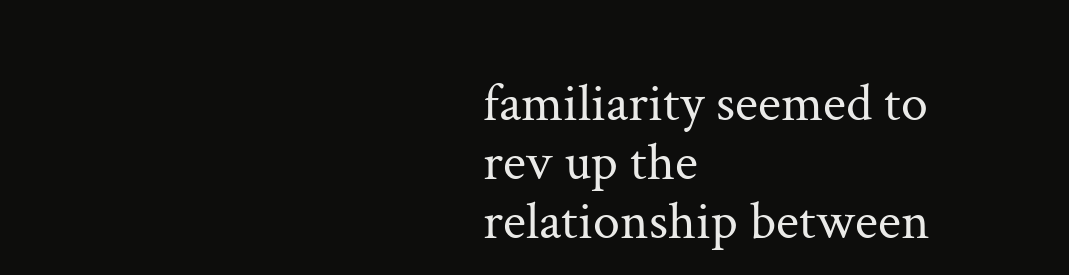familiarity seemed to rev up the relationship between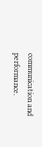communication and performance.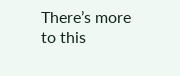There’s more to this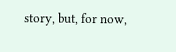story, but, for now,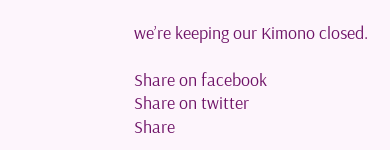we’re keeping our Kimono closed.

Share on facebook
Share on twitter
Share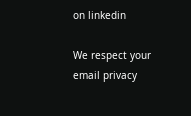on linkedin

We respect your email privacy